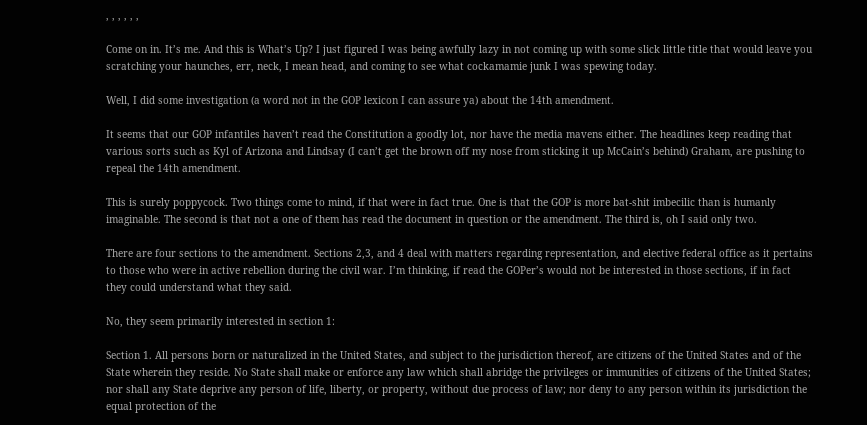, , , , , ,

Come on in. It’s me. And this is What’s Up? I just figured I was being awfully lazy in not coming up with some slick little title that would leave you scratching your haunches, err, neck, I mean head, and coming to see what cockamamie junk I was spewing today.

Well, I did some investigation (a word not in the GOP lexicon I can assure ya) about the 14th amendment.

It seems that our GOP infantiles haven’t read the Constitution a goodly lot, nor have the media mavens either. The headlines keep reading that various sorts such as Kyl of Arizona and Lindsay (I can’t get the brown off my nose from sticking it up McCain’s behind) Graham, are pushing to repeal the 14th amendment.

This is surely poppycock. Two things come to mind, if that were in fact true. One is that the GOP is more bat-shit imbecilic than is humanly imaginable. The second is that not a one of them has read the document in question or the amendment. The third is, oh I said only two.

There are four sections to the amendment. Sections 2,3, and 4 deal with matters regarding representation, and elective federal office as it pertains to those who were in active rebellion during the civil war. I’m thinking, if read the GOPer’s would not be interested in those sections, if in fact they could understand what they said.

No, they seem primarily interested in section 1:

Section 1. All persons born or naturalized in the United States, and subject to the jurisdiction thereof, are citizens of the United States and of the State wherein they reside. No State shall make or enforce any law which shall abridge the privileges or immunities of citizens of the United States; nor shall any State deprive any person of life, liberty, or property, without due process of law; nor deny to any person within its jurisdiction the equal protection of the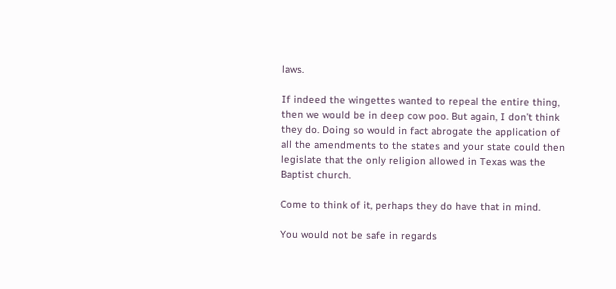laws.

If indeed the wingettes wanted to repeal the entire thing, then we would be in deep cow poo. But again, I don’t think they do. Doing so would in fact abrogate the application of all the amendments to the states and your state could then legislate that the only religion allowed in Texas was the Baptist church.

Come to think of it, perhaps they do have that in mind.

You would not be safe in regards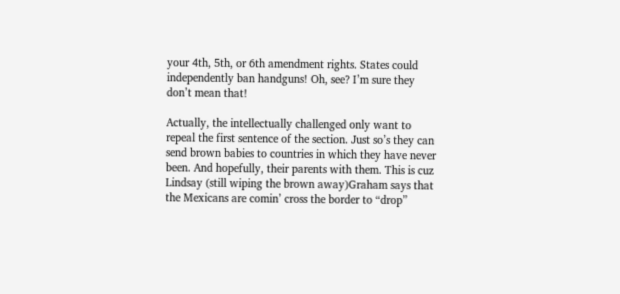your 4th, 5th, or 6th amendment rights. States could independently ban handguns! Oh, see? I’m sure they don’t mean that!

Actually, the intellectually challenged only want to repeal the first sentence of the section. Just so’s they can send brown babies to countries in which they have never been. And hopefully, their parents with them. This is cuz Lindsay (still wiping the brown away)Graham says that the Mexicans are comin’ cross the border to “drop”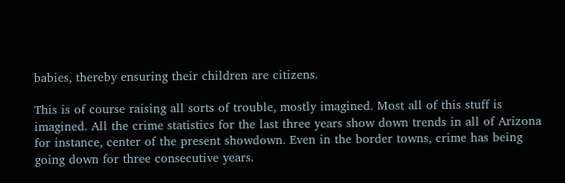babies, thereby ensuring their children are citizens.

This is of course raising all sorts of trouble, mostly imagined. Most all of this stuff is imagined. All the crime statistics for the last three years show down trends in all of Arizona for instance, center of the present showdown. Even in the border towns, crime has being going down for three consecutive years.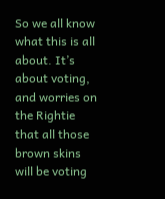So we all know what this is all about. It’s about voting, and worries on the Rightie that all those brown skins will be voting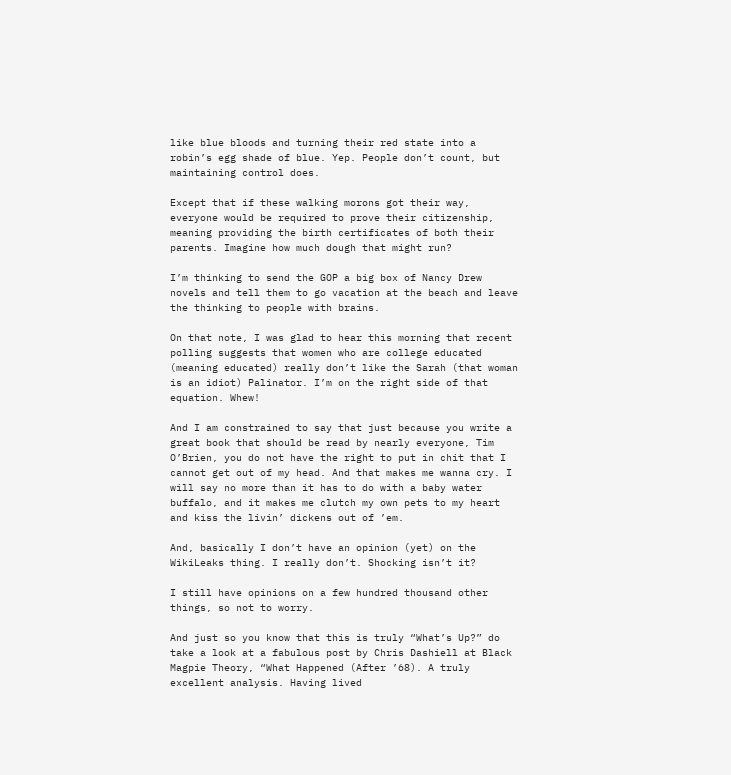like blue bloods and turning their red state into a robin’s egg shade of blue. Yep. People don’t count, but maintaining control does.

Except that if these walking morons got their way, everyone would be required to prove their citizenship, meaning providing the birth certificates of both their parents. Imagine how much dough that might run?

I’m thinking to send the GOP a big box of Nancy Drew novels and tell them to go vacation at the beach and leave the thinking to people with brains.

On that note, I was glad to hear this morning that recent polling suggests that women who are college educated (meaning educated) really don’t like the Sarah (that woman is an idiot) Palinator. I’m on the right side of that equation. Whew!

And I am constrained to say that just because you write a great book that should be read by nearly everyone, Tim O’Brien, you do not have the right to put in chit that I cannot get out of my head. And that makes me wanna cry. I will say no more than it has to do with a baby water buffalo, and it makes me clutch my own pets to my heart and kiss the livin’ dickens out of ’em.

And, basically I don’t have an opinion (yet) on the WikiLeaks thing. I really don’t. Shocking isn’t it?

I still have opinions on a few hundred thousand other things, so not to worry.

And just so you know that this is truly “What’s Up?” do take a look at a fabulous post by Chris Dashiell at Black Magpie Theory, “What Happened (After ’68). A truly excellent analysis. Having lived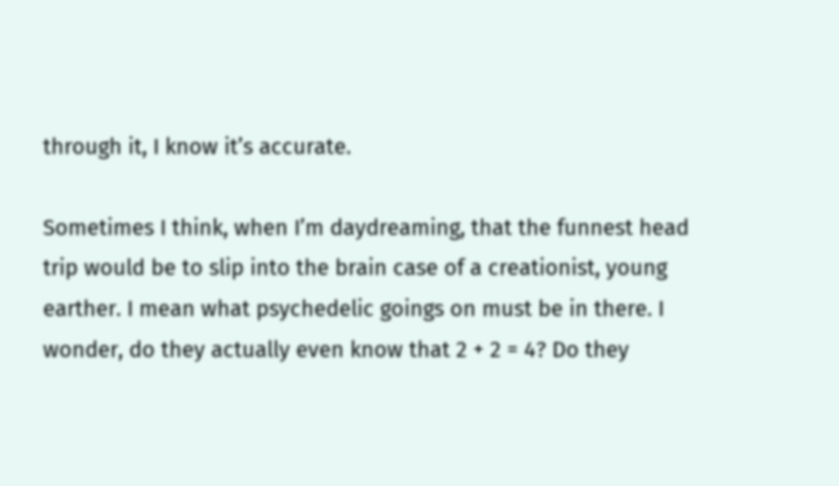through it, I know it’s accurate.

Sometimes I think, when I’m daydreaming, that the funnest head trip would be to slip into the brain case of a creationist, young earther. I mean what psychedelic goings on must be in there. I wonder, do they actually even know that 2 + 2 = 4? Do they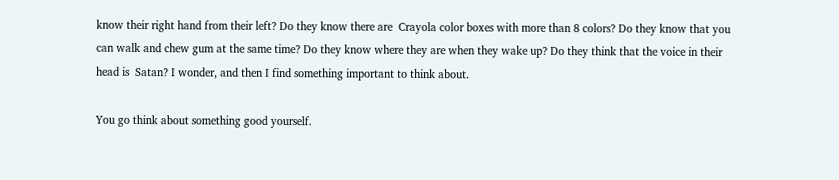know their right hand from their left? Do they know there are  Crayola color boxes with more than 8 colors? Do they know that you can walk and chew gum at the same time? Do they know where they are when they wake up? Do they think that the voice in their head is  Satan? I wonder, and then I find something important to think about.

You go think about something good yourself.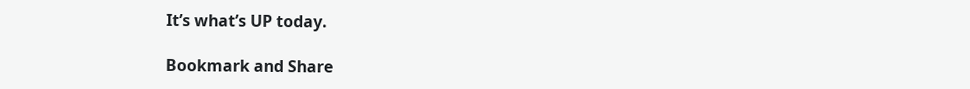It’s what’s UP today.

Bookmark and Share